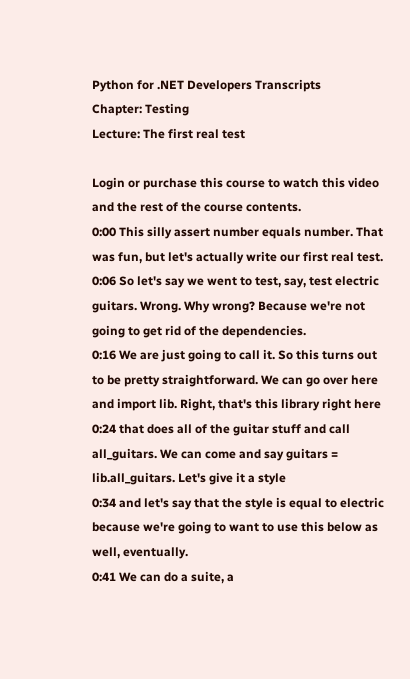Python for .NET Developers Transcripts
Chapter: Testing
Lecture: The first real test

Login or purchase this course to watch this video and the rest of the course contents.
0:00 This silly assert number equals number. That was fun, but let's actually write our first real test.
0:06 So let's say we went to test, say, test electric guitars. Wrong. Why wrong? Because we're not going to get rid of the dependencies.
0:16 We are just going to call it. So this turns out to be pretty straightforward. We can go over here and import lib. Right, that's this library right here
0:24 that does all of the guitar stuff and call all_guitars. We can come and say guitars = lib.all_guitars. Let's give it a style
0:34 and let's say that the style is equal to electric because we're going to want to use this below as well, eventually.
0:41 We can do a suite, a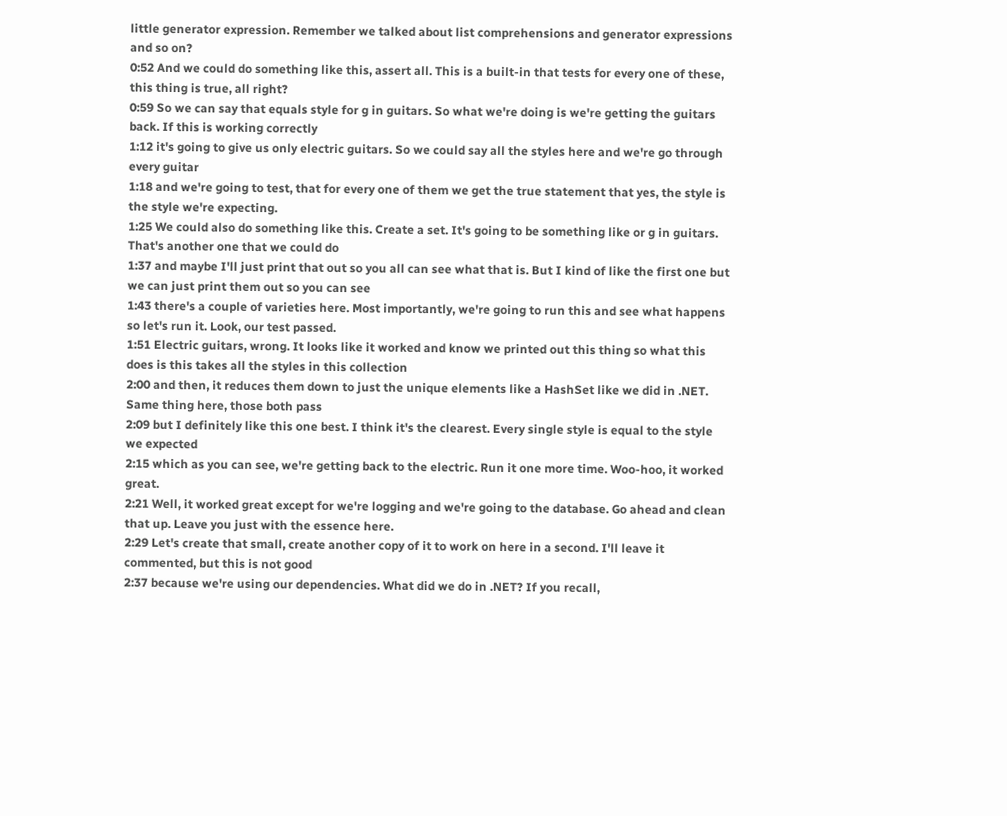little generator expression. Remember we talked about list comprehensions and generator expressions and so on?
0:52 And we could do something like this, assert all. This is a built-in that tests for every one of these, this thing is true, all right?
0:59 So we can say that equals style for g in guitars. So what we're doing is we're getting the guitars back. If this is working correctly
1:12 it's going to give us only electric guitars. So we could say all the styles here and we're go through every guitar
1:18 and we're going to test, that for every one of them we get the true statement that yes, the style is the style we're expecting.
1:25 We could also do something like this. Create a set. It's going to be something like or g in guitars. That's another one that we could do
1:37 and maybe I'll just print that out so you all can see what that is. But I kind of like the first one but we can just print them out so you can see
1:43 there's a couple of varieties here. Most importantly, we're going to run this and see what happens so let's run it. Look, our test passed.
1:51 Electric guitars, wrong. It looks like it worked and know we printed out this thing so what this does is this takes all the styles in this collection
2:00 and then, it reduces them down to just the unique elements like a HashSet like we did in .NET. Same thing here, those both pass
2:09 but I definitely like this one best. I think it's the clearest. Every single style is equal to the style we expected
2:15 which as you can see, we're getting back to the electric. Run it one more time. Woo-hoo, it worked great.
2:21 Well, it worked great except for we're logging and we're going to the database. Go ahead and clean that up. Leave you just with the essence here.
2:29 Let's create that small, create another copy of it to work on here in a second. I'll leave it commented, but this is not good
2:37 because we're using our dependencies. What did we do in .NET? If you recall,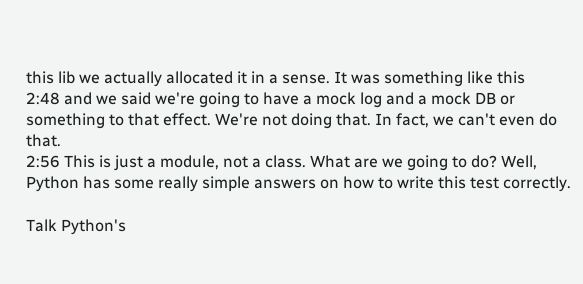this lib we actually allocated it in a sense. It was something like this
2:48 and we said we're going to have a mock log and a mock DB or something to that effect. We're not doing that. In fact, we can't even do that.
2:56 This is just a module, not a class. What are we going to do? Well, Python has some really simple answers on how to write this test correctly.

Talk Python's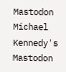Mastodon Michael Kennedy's Mastodon